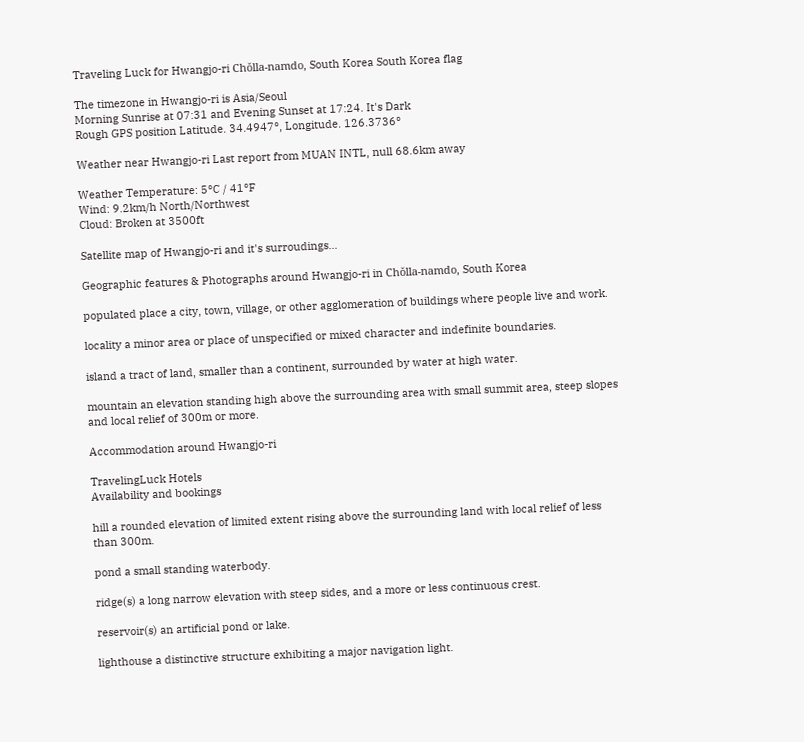Traveling Luck for Hwangjo-ri Chŏlla-namdo, South Korea South Korea flag

The timezone in Hwangjo-ri is Asia/Seoul
Morning Sunrise at 07:31 and Evening Sunset at 17:24. It's Dark
Rough GPS position Latitude. 34.4947°, Longitude. 126.3736°

Weather near Hwangjo-ri Last report from MUAN INTL, null 68.6km away

Weather Temperature: 5°C / 41°F
Wind: 9.2km/h North/Northwest
Cloud: Broken at 3500ft

Satellite map of Hwangjo-ri and it's surroudings...

Geographic features & Photographs around Hwangjo-ri in Chŏlla-namdo, South Korea

populated place a city, town, village, or other agglomeration of buildings where people live and work.

locality a minor area or place of unspecified or mixed character and indefinite boundaries.

island a tract of land, smaller than a continent, surrounded by water at high water.

mountain an elevation standing high above the surrounding area with small summit area, steep slopes and local relief of 300m or more.

Accommodation around Hwangjo-ri

TravelingLuck Hotels
Availability and bookings

hill a rounded elevation of limited extent rising above the surrounding land with local relief of less than 300m.

pond a small standing waterbody.

ridge(s) a long narrow elevation with steep sides, and a more or less continuous crest.

reservoir(s) an artificial pond or lake.

lighthouse a distinctive structure exhibiting a major navigation light.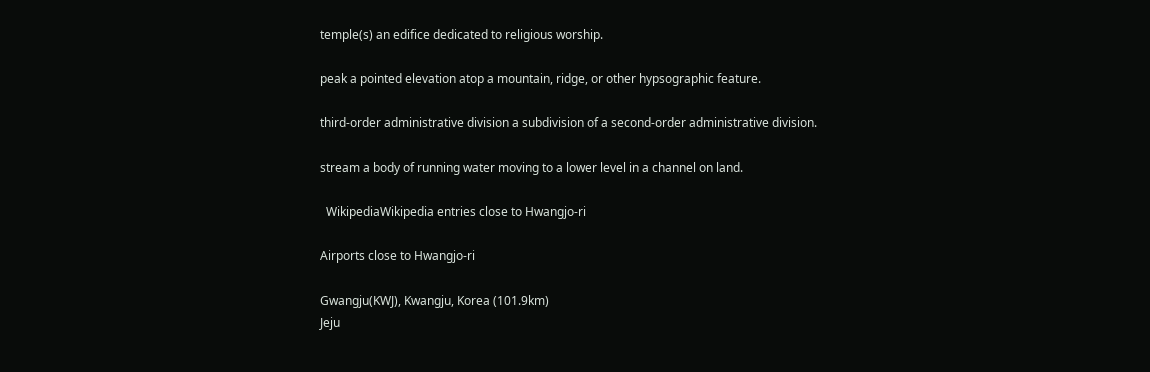temple(s) an edifice dedicated to religious worship.

peak a pointed elevation atop a mountain, ridge, or other hypsographic feature.

third-order administrative division a subdivision of a second-order administrative division.

stream a body of running water moving to a lower level in a channel on land.

  WikipediaWikipedia entries close to Hwangjo-ri

Airports close to Hwangjo-ri

Gwangju(KWJ), Kwangju, Korea (101.9km)
Jeju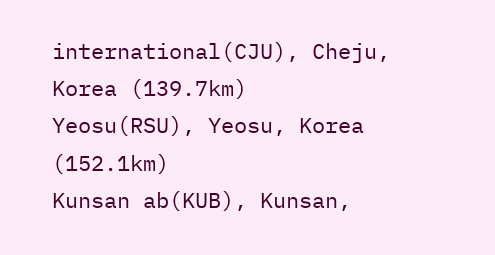international(CJU), Cheju, Korea (139.7km)
Yeosu(RSU), Yeosu, Korea (152.1km)
Kunsan ab(KUB), Kunsan,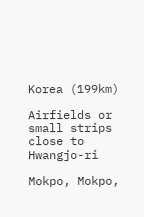Korea (199km)

Airfields or small strips close to Hwangjo-ri

Mokpo, Mokpo,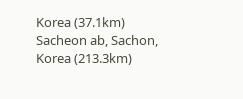Korea (37.1km)
Sacheon ab, Sachon, Korea (213.3km)